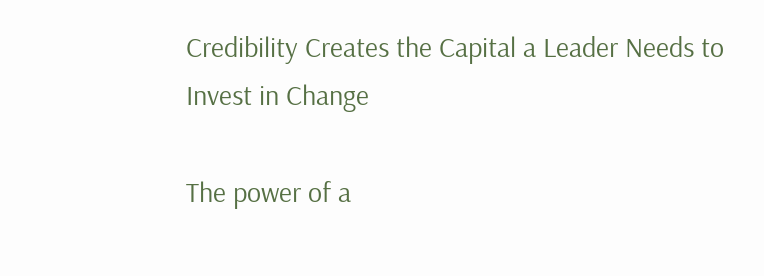Credibility Creates the Capital a Leader Needs to Invest in Change

The power of a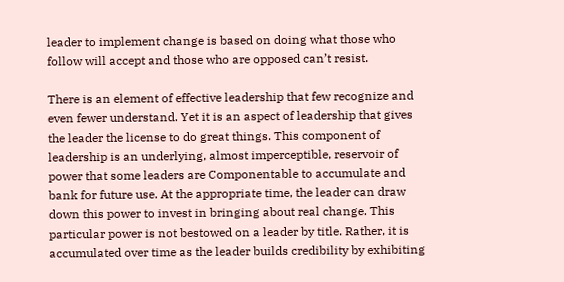leader to implement change is based on doing what those who follow will accept and those who are opposed can’t resist.

There is an element of effective leadership that few recognize and even fewer understand. Yet it is an aspect of leadership that gives the leader the license to do great things. This component of leadership is an underlying, almost imperceptible, reservoir of power that some leaders are Componentable to accumulate and bank for future use. At the appropriate time, the leader can draw down this power to invest in bringing about real change. This particular power is not bestowed on a leader by title. Rather, it is accumulated over time as the leader builds credibility by exhibiting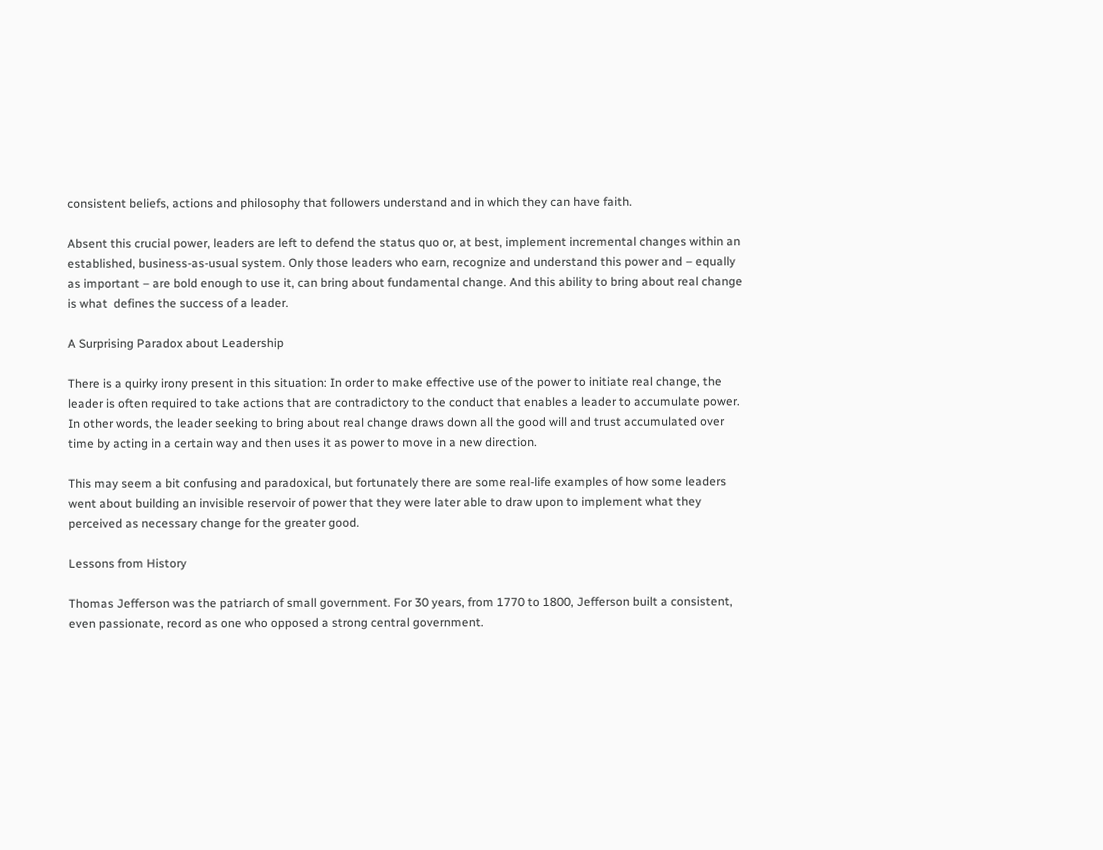consistent beliefs, actions and philosophy that followers understand and in which they can have faith.

Absent this crucial power, leaders are left to defend the status quo or, at best, implement incremental changes within an established, business-as-usual system. Only those leaders who earn, recognize and understand this power and – equally as important – are bold enough to use it, can bring about fundamental change. And this ability to bring about real change is what  defines the success of a leader.

A Surprising Paradox about Leadership

There is a quirky irony present in this situation: In order to make effective use of the power to initiate real change, the leader is often required to take actions that are contradictory to the conduct that enables a leader to accumulate power. In other words, the leader seeking to bring about real change draws down all the good will and trust accumulated over time by acting in a certain way and then uses it as power to move in a new direction.

This may seem a bit confusing and paradoxical, but fortunately there are some real-life examples of how some leaders went about building an invisible reservoir of power that they were later able to draw upon to implement what they perceived as necessary change for the greater good.

Lessons from History

Thomas Jefferson was the patriarch of small government. For 30 years, from 1770 to 1800, Jefferson built a consistent, even passionate, record as one who opposed a strong central government.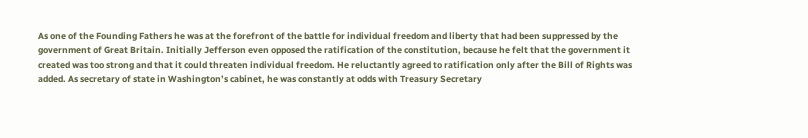As one of the Founding Fathers he was at the forefront of the battle for individual freedom and liberty that had been suppressed by the government of Great Britain. Initially Jefferson even opposed the ratification of the constitution, because he felt that the government it created was too strong and that it could threaten individual freedom. He reluctantly agreed to ratification only after the Bill of Rights was added. As secretary of state in Washington’s cabinet, he was constantly at odds with Treasury Secretary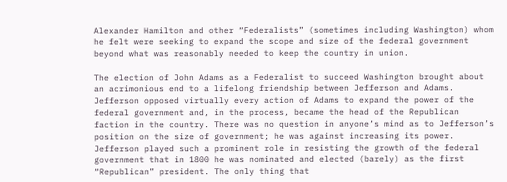Alexander Hamilton and other “Federalists” (sometimes including Washington) whom he felt were seeking to expand the scope and size of the federal government beyond what was reasonably needed to keep the country in union.

The election of John Adams as a Federalist to succeed Washington brought about an acrimonious end to a lifelong friendship between Jefferson and Adams. Jefferson opposed virtually every action of Adams to expand the power of the federal government and, in the process, became the head of the Republican faction in the country. There was no question in anyone’s mind as to Jefferson’s position on the size of government; he was against increasing its power. Jefferson played such a prominent role in resisting the growth of the federal government that in 1800 he was nominated and elected (barely) as the first “Republican” president. The only thing that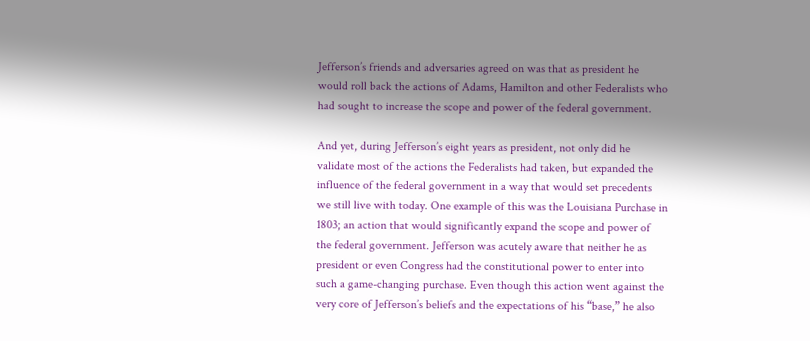Jefferson’s friends and adversaries agreed on was that as president he would roll back the actions of Adams, Hamilton and other Federalists who had sought to increase the scope and power of the federal government.

And yet, during Jefferson’s eight years as president, not only did he validate most of the actions the Federalists had taken, but expanded the influence of the federal government in a way that would set precedents we still live with today. One example of this was the Louisiana Purchase in 1803; an action that would significantly expand the scope and power of the federal government. Jefferson was acutely aware that neither he as president or even Congress had the constitutional power to enter into such a game-changing purchase. Even though this action went against the very core of Jefferson’s beliefs and the expectations of his “base,” he also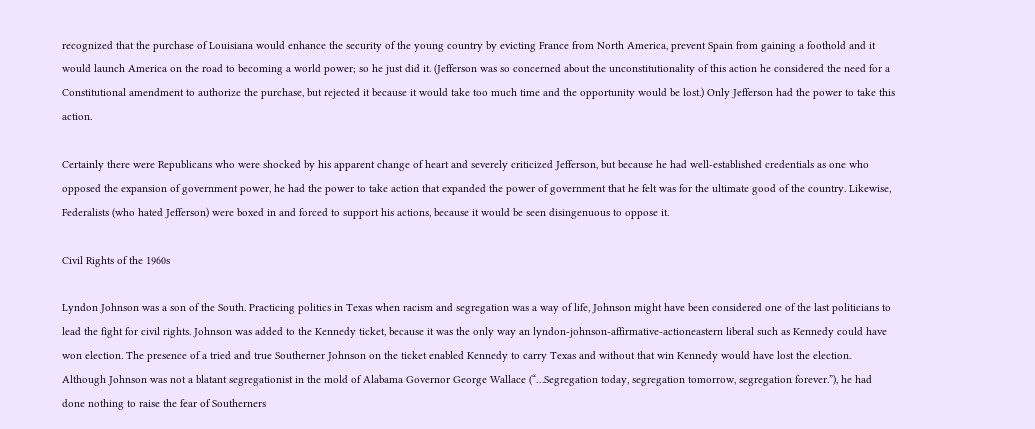recognized that the purchase of Louisiana would enhance the security of the young country by evicting France from North America, prevent Spain from gaining a foothold and it would launch America on the road to becoming a world power; so he just did it. (Jefferson was so concerned about the unconstitutionality of this action he considered the need for a Constitutional amendment to authorize the purchase, but rejected it because it would take too much time and the opportunity would be lost.) Only Jefferson had the power to take this action.

Certainly there were Republicans who were shocked by his apparent change of heart and severely criticized Jefferson, but because he had well-established credentials as one who opposed the expansion of government power, he had the power to take action that expanded the power of government that he felt was for the ultimate good of the country. Likewise, Federalists (who hated Jefferson) were boxed in and forced to support his actions, because it would be seen disingenuous to oppose it.

Civil Rights of the 1960s

Lyndon Johnson was a son of the South. Practicing politics in Texas when racism and segregation was a way of life, Johnson might have been considered one of the last politicians to lead the fight for civil rights. Johnson was added to the Kennedy ticket, because it was the only way an lyndon-johnson-affirmative-actioneastern liberal such as Kennedy could have won election. The presence of a tried and true Southerner Johnson on the ticket enabled Kennedy to carry Texas and without that win Kennedy would have lost the election. Although Johnson was not a blatant segregationist in the mold of Alabama Governor George Wallace (“…Segregation today, segregation tomorrow, segregation forever.”), he had done nothing to raise the fear of Southerners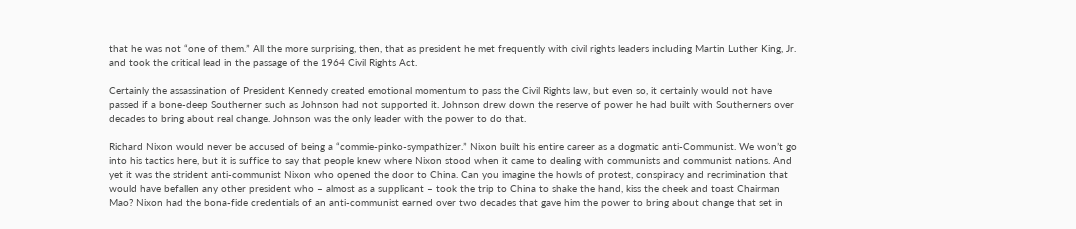that he was not “one of them.” All the more surprising, then, that as president he met frequently with civil rights leaders including Martin Luther King, Jr. and took the critical lead in the passage of the 1964 Civil Rights Act.

Certainly the assassination of President Kennedy created emotional momentum to pass the Civil Rights law, but even so, it certainly would not have passed if a bone-deep Southerner such as Johnson had not supported it. Johnson drew down the reserve of power he had built with Southerners over decades to bring about real change. Johnson was the only leader with the power to do that.

Richard Nixon would never be accused of being a “commie-pinko-sympathizer.” Nixon built his entire career as a dogmatic anti-Communist. We won’t go into his tactics here, but it is suffice to say that people knew where Nixon stood when it came to dealing with communists and communist nations. And yet it was the strident anti-communist Nixon who opened the door to China. Can you imagine the howls of protest, conspiracy and recrimination that would have befallen any other president who – almost as a supplicant – took the trip to China to shake the hand, kiss the cheek and toast Chairman Mao? Nixon had the bona-fide credentials of an anti-communist earned over two decades that gave him the power to bring about change that set in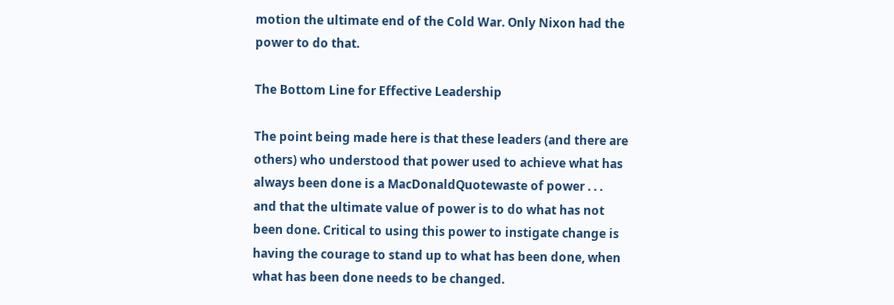motion the ultimate end of the Cold War. Only Nixon had the power to do that.

The Bottom Line for Effective Leadership

The point being made here is that these leaders (and there are others) who understood that power used to achieve what has always been done is a MacDonaldQuotewaste of power . . . and that the ultimate value of power is to do what has not been done. Critical to using this power to instigate change is having the courage to stand up to what has been done, when what has been done needs to be changed.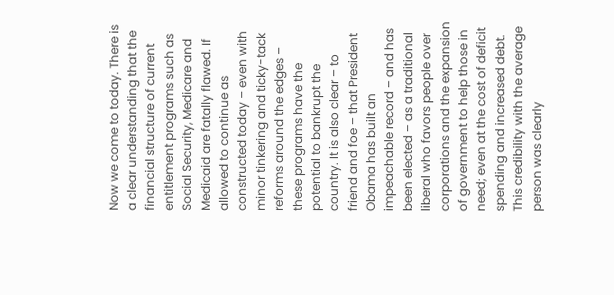Now we come to today. There is a clear understanding that the financial structure of current entitlement programs such as Social Security, Medicare and Medicaid are fatally flawed. If allowed to continue as constructed today – even with minor tinkering and ticky-tack reforms around the edges – these programs have the potential to bankrupt the country. It is also clear – to friend and foe – that President Obama has built an impeachable record – and has been elected – as a traditional liberal who favors people over corporations and the expansion of government to help those in need; even at the cost of deficit spending and increased debt. This credibility with the average person was clearly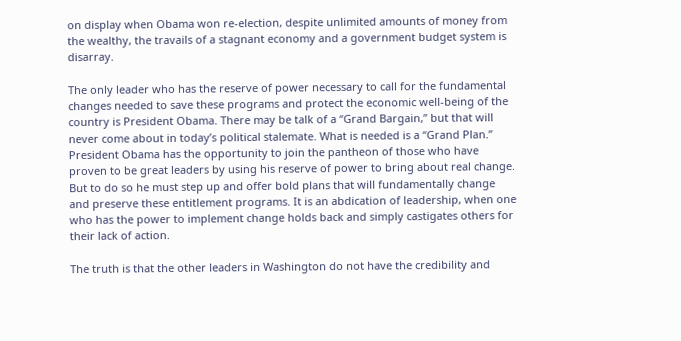on display when Obama won re-election, despite unlimited amounts of money from the wealthy, the travails of a stagnant economy and a government budget system is disarray.

The only leader who has the reserve of power necessary to call for the fundamental changes needed to save these programs and protect the economic well-being of the country is President Obama. There may be talk of a “Grand Bargain,” but that will never come about in today’s political stalemate. What is needed is a “Grand Plan.” President Obama has the opportunity to join the pantheon of those who have proven to be great leaders by using his reserve of power to bring about real change. But to do so he must step up and offer bold plans that will fundamentally change and preserve these entitlement programs. It is an abdication of leadership, when one who has the power to implement change holds back and simply castigates others for their lack of action.

The truth is that the other leaders in Washington do not have the credibility and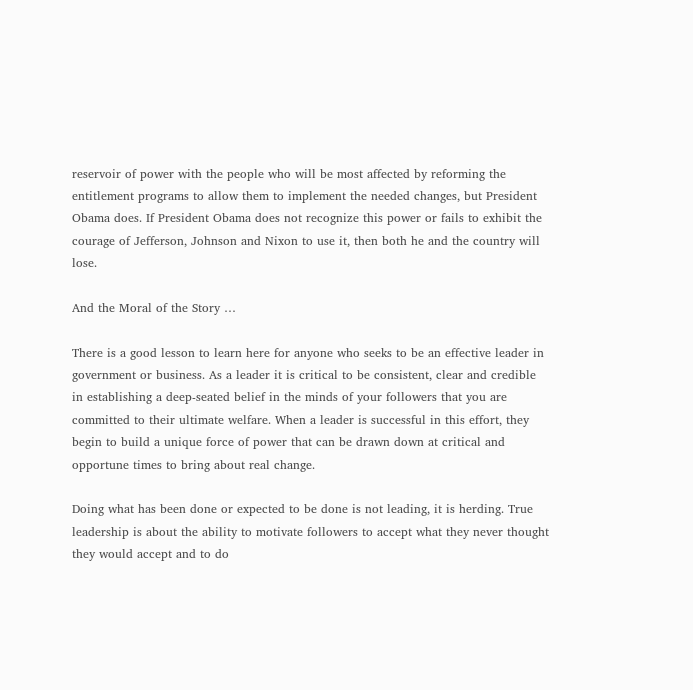reservoir of power with the people who will be most affected by reforming the entitlement programs to allow them to implement the needed changes, but President Obama does. If President Obama does not recognize this power or fails to exhibit the courage of Jefferson, Johnson and Nixon to use it, then both he and the country will lose.

And the Moral of the Story …

There is a good lesson to learn here for anyone who seeks to be an effective leader in government or business. As a leader it is critical to be consistent, clear and credible in establishing a deep-seated belief in the minds of your followers that you are committed to their ultimate welfare. When a leader is successful in this effort, they begin to build a unique force of power that can be drawn down at critical and opportune times to bring about real change.

Doing what has been done or expected to be done is not leading, it is herding. True leadership is about the ability to motivate followers to accept what they never thought they would accept and to do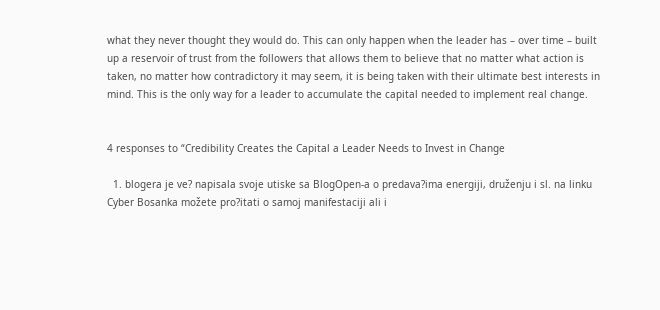what they never thought they would do. This can only happen when the leader has – over time – built up a reservoir of trust from the followers that allows them to believe that no matter what action is taken, no matter how contradictory it may seem, it is being taken with their ultimate best interests in mind. This is the only way for a leader to accumulate the capital needed to implement real change.


4 responses to “Credibility Creates the Capital a Leader Needs to Invest in Change

  1. blogera je ve? napisala svoje utiske sa BlogOpen-a o predava?ima energiji, druženju i sl. na linku Cyber Bosanka možete pro?itati o samoj manifestaciji ali i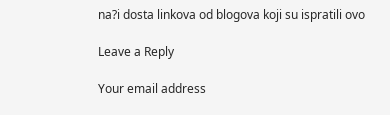na?i dosta linkova od blogova koji su ispratili ovo

Leave a Reply

Your email address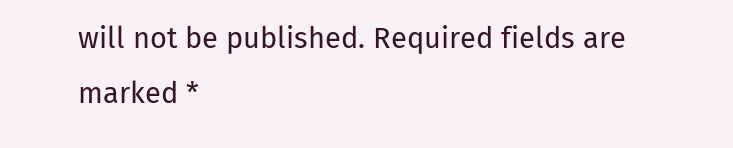will not be published. Required fields are marked *